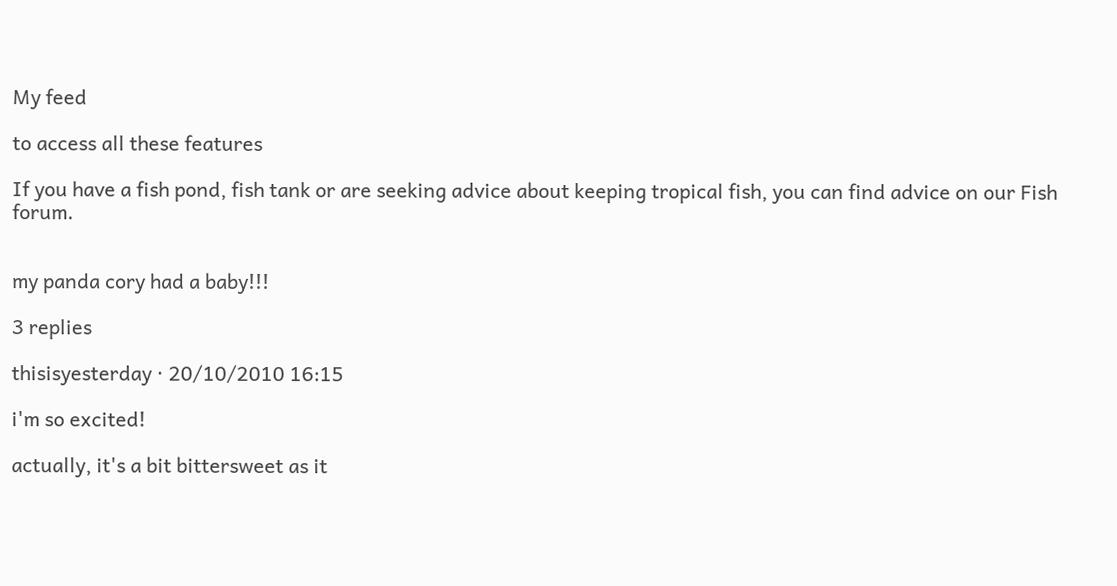My feed

to access all these features

If you have a fish pond, fish tank or are seeking advice about keeping tropical fish, you can find advice on our Fish forum.


my panda cory had a baby!!!

3 replies

thisisyesterday · 20/10/2010 16:15

i'm so excited!

actually, it's a bit bittersweet as it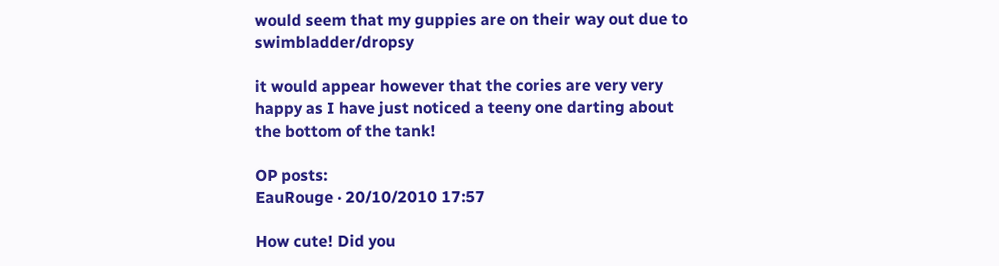would seem that my guppies are on their way out due to swimbladder/dropsy

it would appear however that the cories are very very happy as I have just noticed a teeny one darting about the bottom of the tank!

OP posts:
EauRouge · 20/10/2010 17:57

How cute! Did you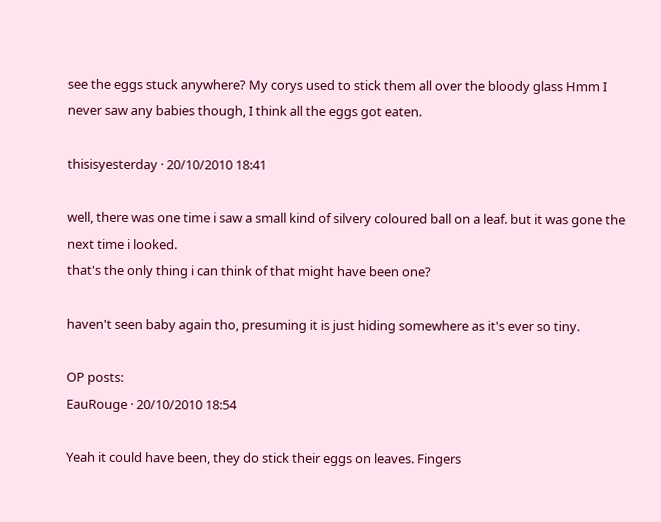see the eggs stuck anywhere? My corys used to stick them all over the bloody glass Hmm I never saw any babies though, I think all the eggs got eaten.

thisisyesterday · 20/10/2010 18:41

well, there was one time i saw a small kind of silvery coloured ball on a leaf. but it was gone the next time i looked.
that's the only thing i can think of that might have been one?

haven't seen baby again tho, presuming it is just hiding somewhere as it's ever so tiny.

OP posts:
EauRouge · 20/10/2010 18:54

Yeah it could have been, they do stick their eggs on leaves. Fingers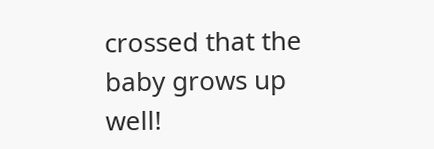crossed that the baby grows up well!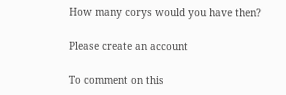How many corys would you have then?

Please create an account

To comment on this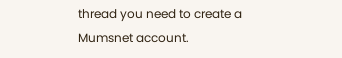thread you need to create a Mumsnet account.